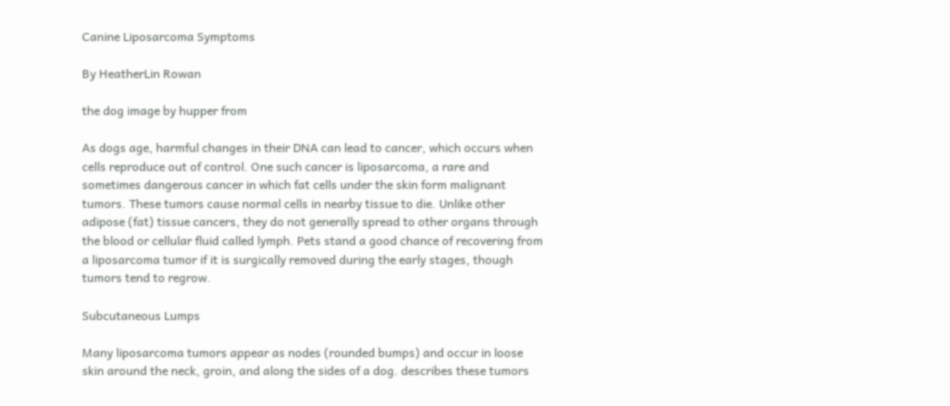Canine Liposarcoma Symptoms

By HeatherLin Rowan

the dog image by hupper from

As dogs age, harmful changes in their DNA can lead to cancer, which occurs when cells reproduce out of control. One such cancer is liposarcoma, a rare and sometimes dangerous cancer in which fat cells under the skin form malignant tumors. These tumors cause normal cells in nearby tissue to die. Unlike other adipose (fat) tissue cancers, they do not generally spread to other organs through the blood or cellular fluid called lymph. Pets stand a good chance of recovering from a liposarcoma tumor if it is surgically removed during the early stages, though tumors tend to regrow.

Subcutaneous Lumps

Many liposarcoma tumors appear as nodes (rounded bumps) and occur in loose skin around the neck, groin, and along the sides of a dog. describes these tumors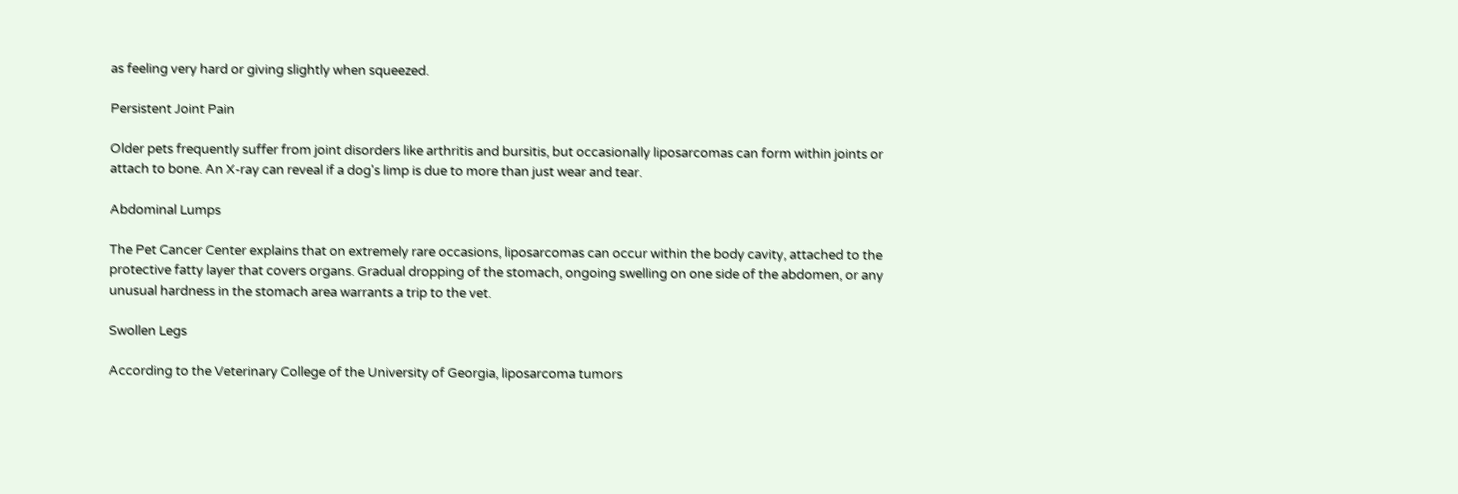as feeling very hard or giving slightly when squeezed.

Persistent Joint Pain

Older pets frequently suffer from joint disorders like arthritis and bursitis, but occasionally liposarcomas can form within joints or attach to bone. An X-ray can reveal if a dog's limp is due to more than just wear and tear.

Abdominal Lumps

The Pet Cancer Center explains that on extremely rare occasions, liposarcomas can occur within the body cavity, attached to the protective fatty layer that covers organs. Gradual dropping of the stomach, ongoing swelling on one side of the abdomen, or any unusual hardness in the stomach area warrants a trip to the vet.

Swollen Legs

According to the Veterinary College of the University of Georgia, liposarcoma tumors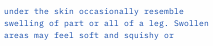under the skin occasionally resemble swelling of part or all of a leg. Swollen areas may feel soft and squishy or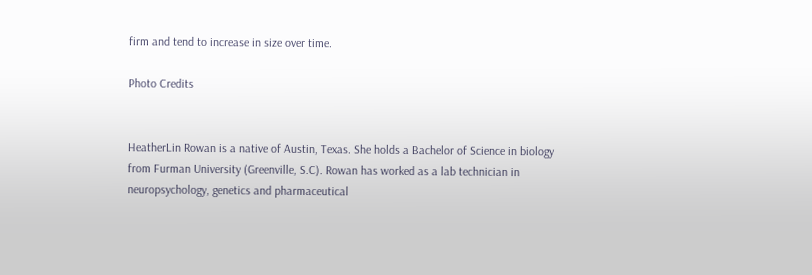firm and tend to increase in size over time.

Photo Credits


HeatherLin Rowan is a native of Austin, Texas. She holds a Bachelor of Science in biology from Furman University (Greenville, S.C). Rowan has worked as a lab technician in neuropsychology, genetics and pharmaceutical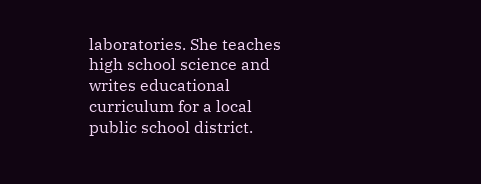laboratories. She teaches high school science and writes educational curriculum for a local public school district.